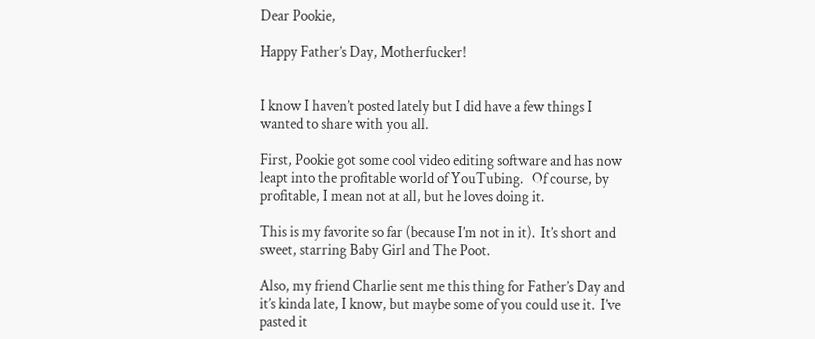Dear Pookie,

Happy Father’s Day, Motherfucker!


I know I haven’t posted lately but I did have a few things I wanted to share with you all.

First, Pookie got some cool video editing software and has now leapt into the profitable world of YouTubing.   Of course, by profitable, I mean not at all, but he loves doing it.

This is my favorite so far (because I’m not in it).  It’s short and sweet, starring Baby Girl and The Poot.

Also, my friend Charlie sent me this thing for Father’s Day and it’s kinda late, I know, but maybe some of you could use it.  I’ve pasted it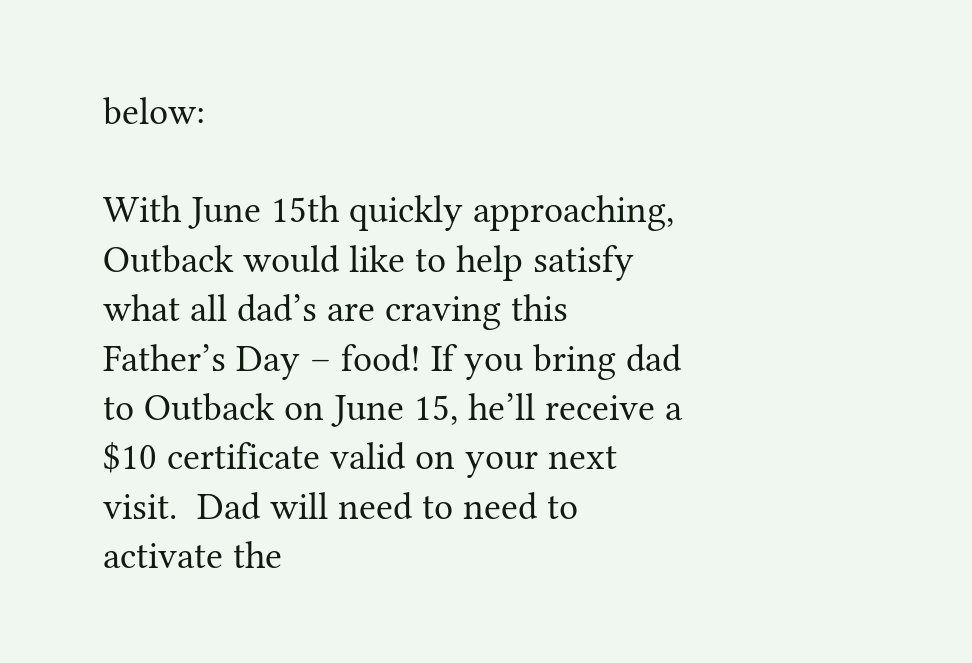below:

With June 15th quickly approaching, Outback would like to help satisfy what all dad’s are craving this Father’s Day – food! If you bring dad to Outback on June 15, he’ll receive a $10 certificate valid on your next visit.  Dad will need to need to activate the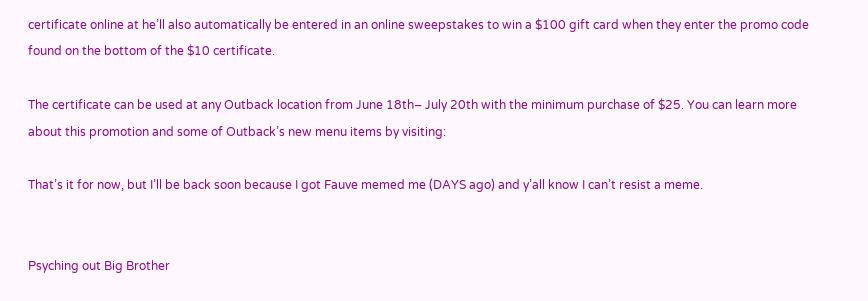certificate online at he’ll also automatically be entered in an online sweepstakes to win a $100 gift card when they enter the promo code found on the bottom of the $10 certificate.

The certificate can be used at any Outback location from June 18th– July 20th with the minimum purchase of $25. You can learn more about this promotion and some of Outback’s new menu items by visiting:

That’s it for now, but I’ll be back soon because I got Fauve memed me (DAYS ago) and y’all know I can’t resist a meme.


Psyching out Big Brother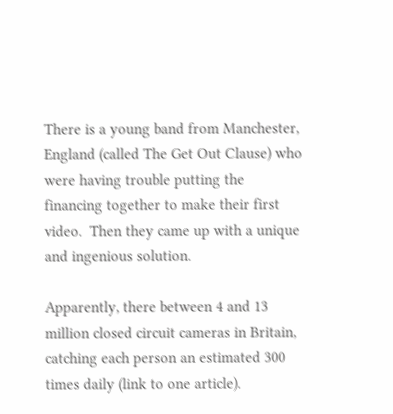There is a young band from Manchester, England (called The Get Out Clause) who were having trouble putting the financing together to make their first video.  Then they came up with a unique and ingenious solution.

Apparently, there between 4 and 13 million closed circuit cameras in Britain, catching each person an estimated 300 times daily (link to one article).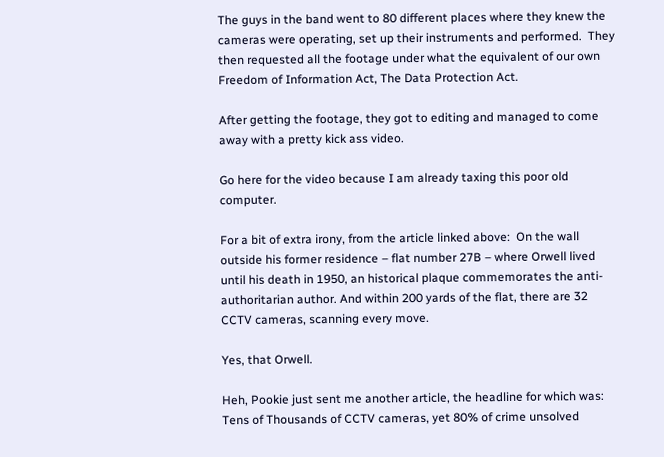The guys in the band went to 80 different places where they knew the cameras were operating, set up their instruments and performed.  They then requested all the footage under what the equivalent of our own Freedom of Information Act, The Data Protection Act.

After getting the footage, they got to editing and managed to come away with a pretty kick ass video.

Go here for the video because I am already taxing this poor old computer.

For a bit of extra irony, from the article linked above:  On the wall outside his former residence – flat number 27B – where Orwell lived until his death in 1950, an historical plaque commemorates the anti-authoritarian author. And within 200 yards of the flat, there are 32 CCTV cameras, scanning every move.

Yes, that Orwell.

Heh, Pookie just sent me another article, the headline for which was: Tens of Thousands of CCTV cameras, yet 80% of crime unsolved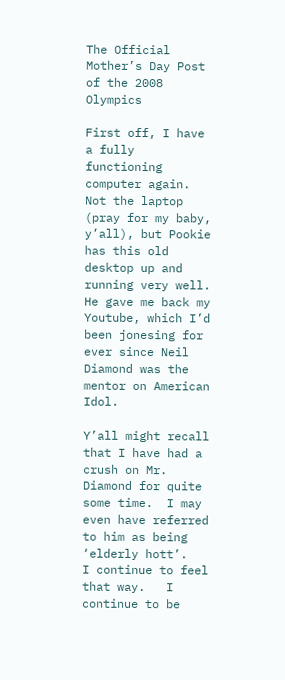The Official Mother’s Day Post of the 2008 Olympics

First off, I have a fully functioning computer again.  Not the laptop (pray for my baby, y’all), but Pookie has this old desktop up and running very well.   He gave me back my Youtube, which I’d been jonesing for ever since Neil Diamond was the mentor on American Idol.

Y’all might recall that I have had a crush on Mr. Diamond for quite some time.  I may even have referred to him as being ‘elderly hott’.   I continue to feel that way.   I continue to be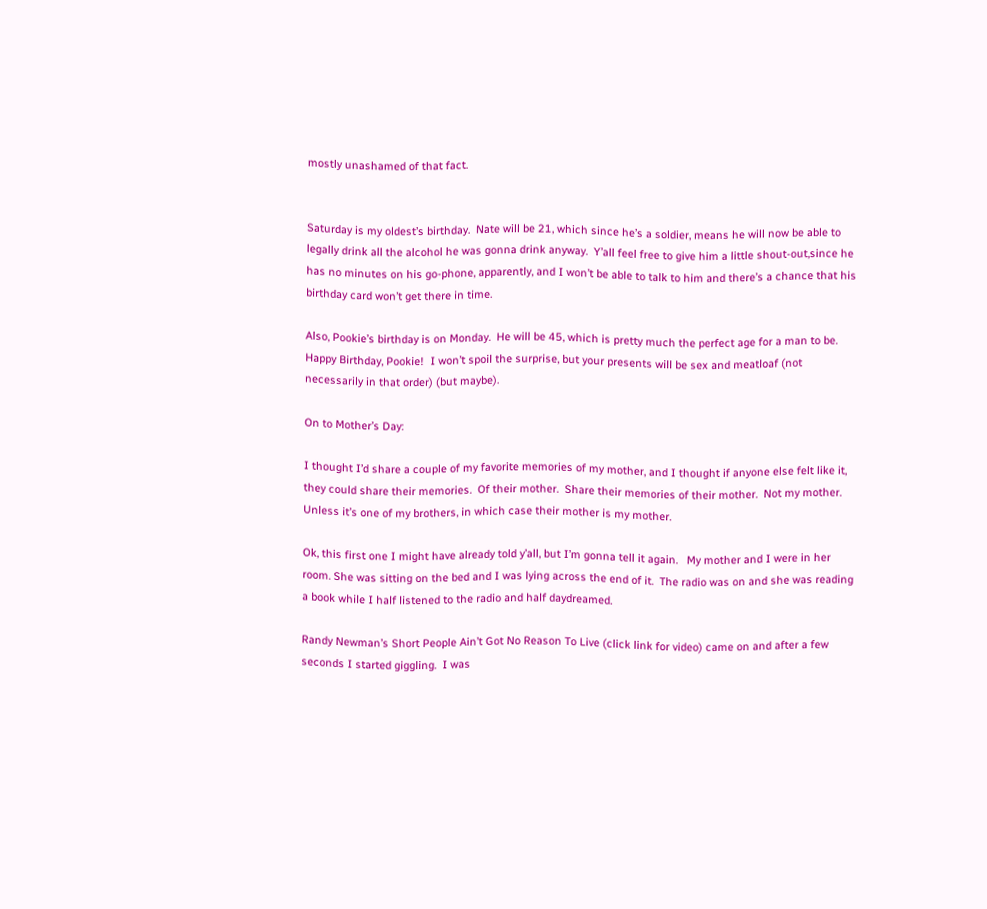mostly unashamed of that fact.


Saturday is my oldest’s birthday.  Nate will be 21, which since he’s a soldier, means he will now be able to legally drink all the alcohol he was gonna drink anyway.  Y’all feel free to give him a little shout-out,since he has no minutes on his go-phone, apparently, and I won’t be able to talk to him and there’s a chance that his birthday card won’t get there in time.

Also, Pookie’s birthday is on Monday.  He will be 45, which is pretty much the perfect age for a man to be.  Happy Birthday, Pookie!  I won’t spoil the surprise, but your presents will be sex and meatloaf (not necessarily in that order) (but maybe).

On to Mother’s Day:

I thought I’d share a couple of my favorite memories of my mother, and I thought if anyone else felt like it, they could share their memories.  Of their mother.  Share their memories of their mother.  Not my mother.   Unless it’s one of my brothers, in which case their mother is my mother.

Ok, this first one I might have already told y’all, but I’m gonna tell it again.   My mother and I were in her room. She was sitting on the bed and I was lying across the end of it.  The radio was on and she was reading a book while I half listened to the radio and half daydreamed.

Randy Newman’s Short People Ain’t Got No Reason To Live (click link for video) came on and after a few seconds I started giggling.  I was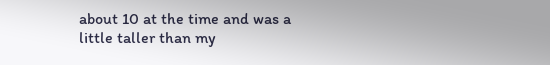about 10 at the time and was a little taller than my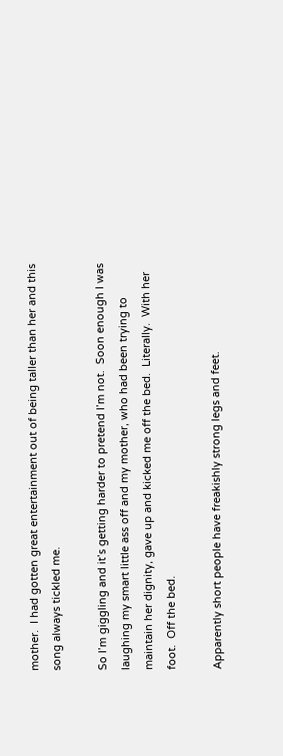mother.  I had gotten great entertainment out of being taller than her and this song always tickled me.

So I’m giggling and it’s getting harder to pretend I’m not.  Soon enough I was laughing my smart little ass off and my mother, who had been trying to maintain her dignity, gave up and kicked me off the bed.  Literally.  With her foot.  Off the bed.

Apparently short people have freakishly strong legs and feet.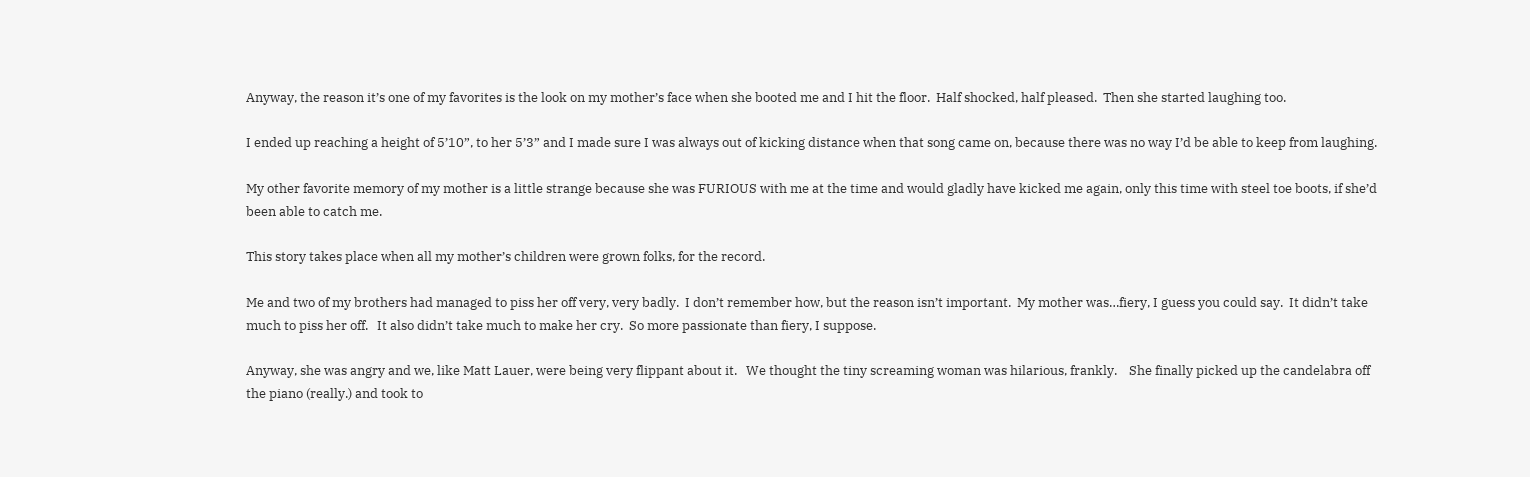Anyway, the reason it’s one of my favorites is the look on my mother’s face when she booted me and I hit the floor.  Half shocked, half pleased.  Then she started laughing too.

I ended up reaching a height of 5’10”, to her 5’3” and I made sure I was always out of kicking distance when that song came on, because there was no way I’d be able to keep from laughing.

My other favorite memory of my mother is a little strange because she was FURIOUS with me at the time and would gladly have kicked me again, only this time with steel toe boots, if she’d been able to catch me.

This story takes place when all my mother’s children were grown folks, for the record.

Me and two of my brothers had managed to piss her off very, very badly.  I don’t remember how, but the reason isn’t important.  My mother was…fiery, I guess you could say.  It didn’t take much to piss her off.   It also didn’t take much to make her cry.  So more passionate than fiery, I suppose.

Anyway, she was angry and we, like Matt Lauer, were being very flippant about it.   We thought the tiny screaming woman was hilarious, frankly.    She finally picked up the candelabra off the piano (really.) and took to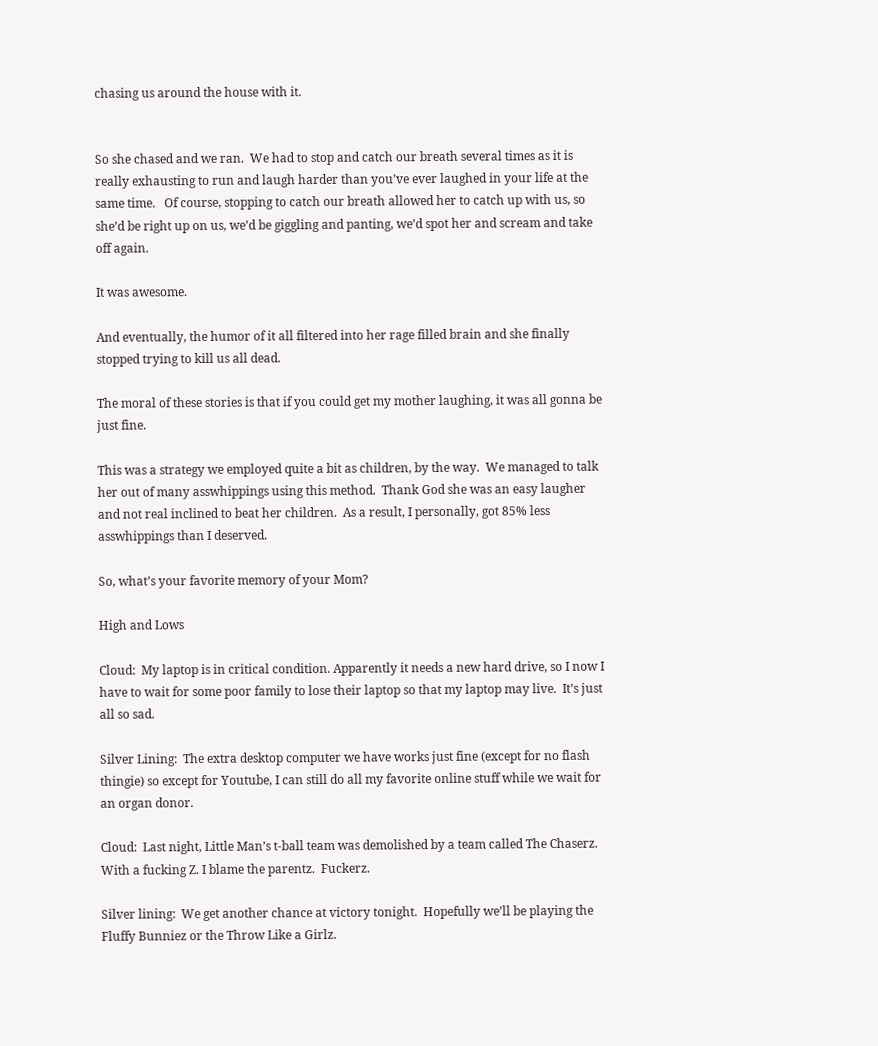chasing us around the house with it.


So she chased and we ran.  We had to stop and catch our breath several times as it is really exhausting to run and laugh harder than you’ve ever laughed in your life at the same time.   Of course, stopping to catch our breath allowed her to catch up with us, so she’d be right up on us, we’d be giggling and panting, we’d spot her and scream and take off again.

It was awesome.

And eventually, the humor of it all filtered into her rage filled brain and she finally stopped trying to kill us all dead.

The moral of these stories is that if you could get my mother laughing, it was all gonna be just fine.

This was a strategy we employed quite a bit as children, by the way.  We managed to talk her out of many asswhippings using this method.  Thank God she was an easy laugher and not real inclined to beat her children.  As a result, I personally, got 85% less asswhippings than I deserved.

So, what’s your favorite memory of your Mom?

High and Lows

Cloud:  My laptop is in critical condition. Apparently it needs a new hard drive, so I now I have to wait for some poor family to lose their laptop so that my laptop may live.  It’s just all so sad.

Silver Lining:  The extra desktop computer we have works just fine (except for no flash thingie) so except for Youtube, I can still do all my favorite online stuff while we wait for an organ donor.

Cloud:  Last night, Little Man’s t-ball team was demolished by a team called The Chaserz.   With a fucking Z. I blame the parentz.  Fuckerz.

Silver lining:  We get another chance at victory tonight.  Hopefully we’ll be playing the Fluffy Bunniez or the Throw Like a Girlz.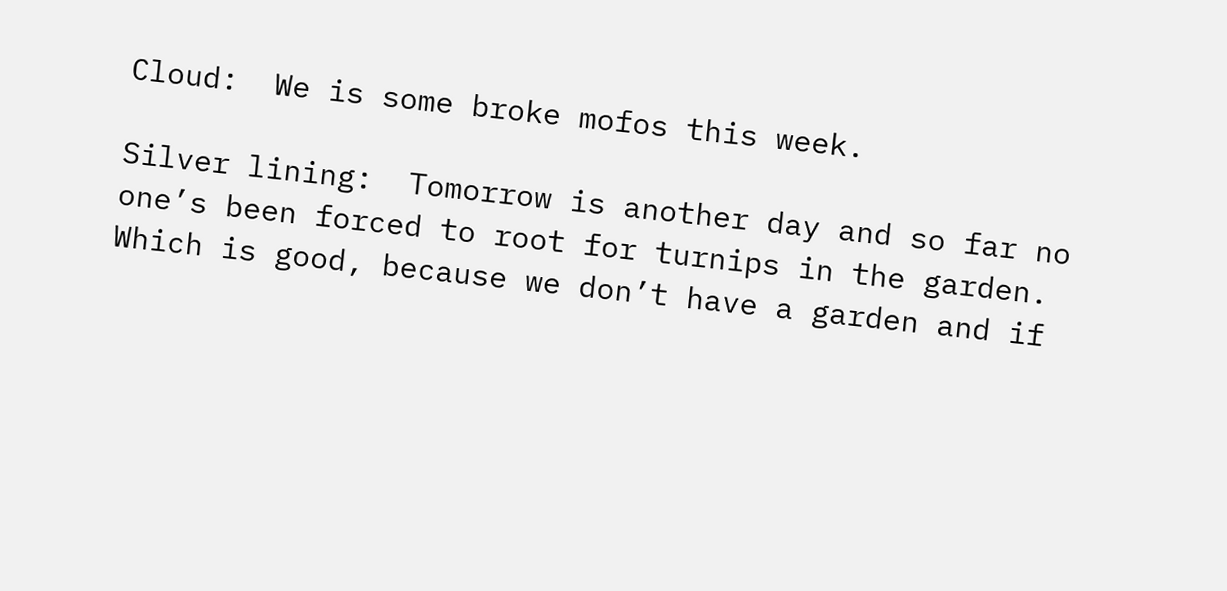Cloud:  We is some broke mofos this week.

Silver lining:  Tomorrow is another day and so far no one’s been forced to root for turnips in the garden.  Which is good, because we don’t have a garden and if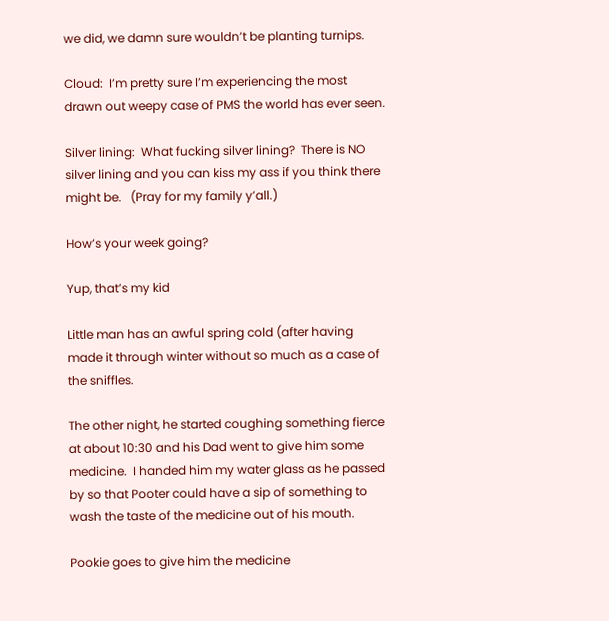we did, we damn sure wouldn’t be planting turnips.

Cloud:  I’m pretty sure I’m experiencing the most drawn out weepy case of PMS the world has ever seen.

Silver lining:  What fucking silver lining?  There is NO silver lining and you can kiss my ass if you think there might be.   (Pray for my family y’all.)

How’s your week going?

Yup, that’s my kid

Little man has an awful spring cold (after having made it through winter without so much as a case of the sniffles.

The other night, he started coughing something fierce at about 10:30 and his Dad went to give him some medicine.  I handed him my water glass as he passed by so that Pooter could have a sip of something to wash the taste of the medicine out of his mouth.

Pookie goes to give him the medicine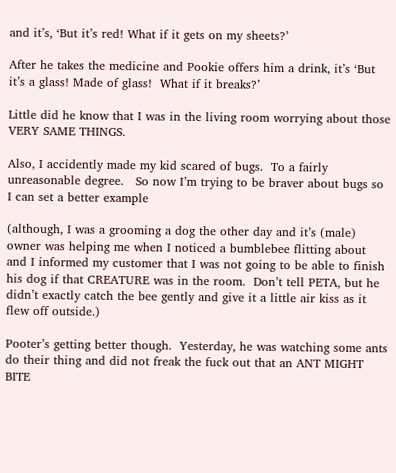and it’s, ‘But it’s red! What if it gets on my sheets?’

After he takes the medicine and Pookie offers him a drink, it’s ‘But it’s a glass! Made of glass!  What if it breaks?’

Little did he know that I was in the living room worrying about those VERY SAME THINGS.

Also, I accidently made my kid scared of bugs.  To a fairly unreasonable degree.   So now I’m trying to be braver about bugs so I can set a better example

(although, I was a grooming a dog the other day and it’s (male) owner was helping me when I noticed a bumblebee flitting about and I informed my customer that I was not going to be able to finish his dog if that CREATURE was in the room.  Don’t tell PETA, but he didn’t exactly catch the bee gently and give it a little air kiss as it flew off outside.)

Pooter’s getting better though.  Yesterday, he was watching some ants do their thing and did not freak the fuck out that an ANT MIGHT BITE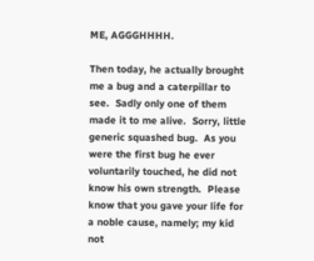ME, AGGGHHHH.

Then today, he actually brought me a bug and a caterpillar to see.  Sadly only one of them made it to me alive.  Sorry, little generic squashed bug.  As you were the first bug he ever voluntarily touched, he did not know his own strength.  Please know that you gave your life for a noble cause, namely; my kid not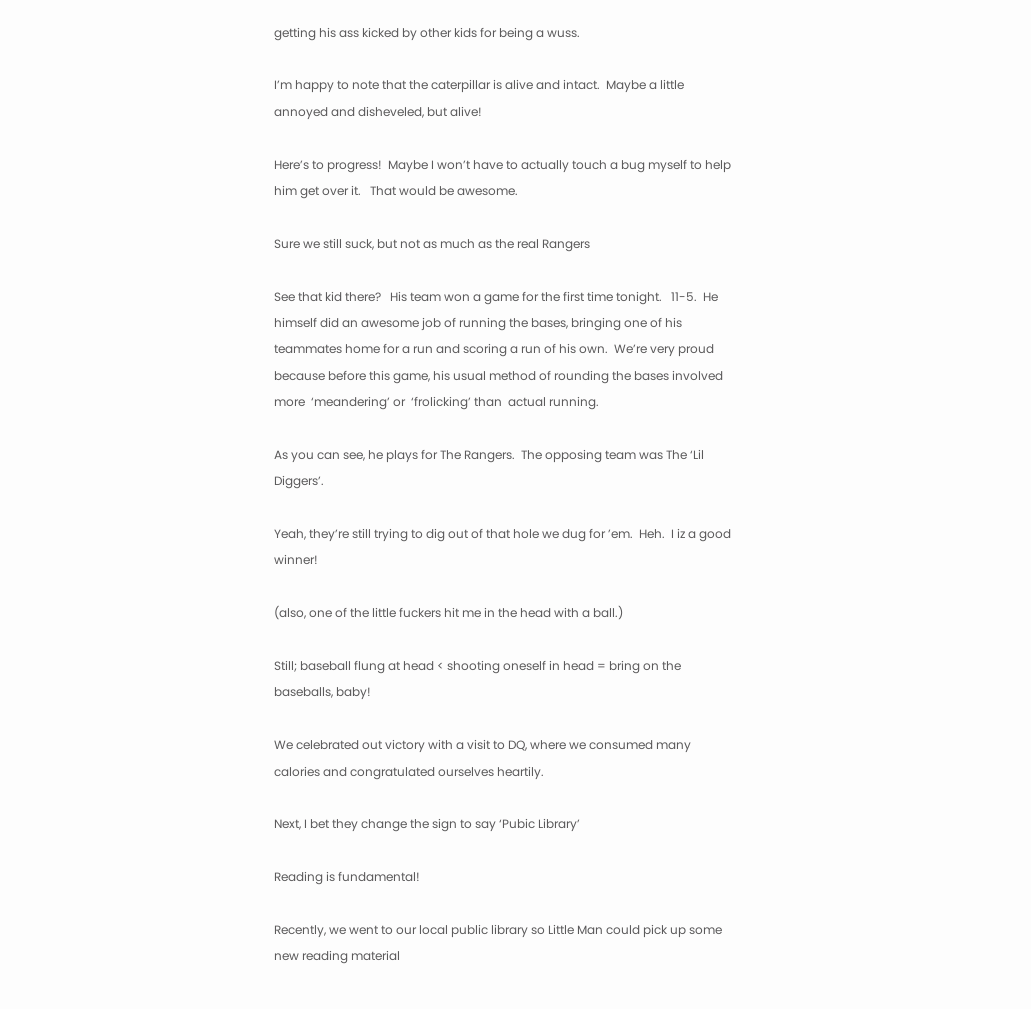getting his ass kicked by other kids for being a wuss.

I’m happy to note that the caterpillar is alive and intact.  Maybe a little annoyed and disheveled, but alive!

Here’s to progress!  Maybe I won’t have to actually touch a bug myself to help him get over it.   That would be awesome.

Sure we still suck, but not as much as the real Rangers

See that kid there?   His team won a game for the first time tonight.   11-5.  He himself did an awesome job of running the bases, bringing one of his teammates home for a run and scoring a run of his own.  We’re very proud because before this game, his usual method of rounding the bases involved more  ‘meandering’ or  ‘frolicking’ than  actual running.

As you can see, he plays for The Rangers.  The opposing team was The ‘Lil Diggers’.

Yeah, they’re still trying to dig out of that hole we dug for ’em.  Heh.  I iz a good winner!

(also, one of the little fuckers hit me in the head with a ball.)

Still; baseball flung at head < shooting oneself in head = bring on the baseballs, baby!

We celebrated out victory with a visit to DQ, where we consumed many calories and congratulated ourselves heartily.

Next, I bet they change the sign to say ‘Pubic Library’

Reading is fundamental!

Recently, we went to our local public library so Little Man could pick up some new reading material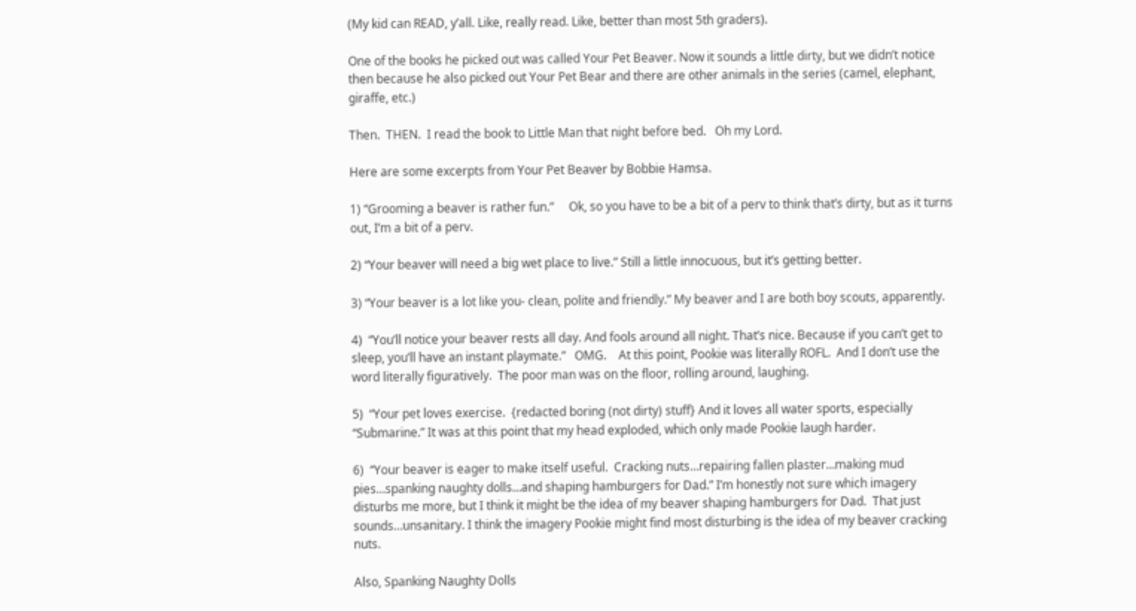(My kid can READ, y’all. Like, really read. Like, better than most 5th graders).

One of the books he picked out was called Your Pet Beaver. Now it sounds a little dirty, but we didn’t notice then because he also picked out Your Pet Bear and there are other animals in the series (camel, elephant, giraffe, etc.)

Then.  THEN.  I read the book to Little Man that night before bed.   Oh my Lord.

Here are some excerpts from Your Pet Beaver by Bobbie Hamsa.

1) “Grooming a beaver is rather fun.”     Ok, so you have to be a bit of a perv to think that’s dirty, but as it turns out, I’m a bit of a perv.

2) “Your beaver will need a big wet place to live.” Still a little innocuous, but it’s getting better.

3) “Your beaver is a lot like you- clean, polite and friendly.” My beaver and I are both boy scouts, apparently.

4)  “You’ll notice your beaver rests all day. And fools around all night. That’s nice. Because if you can’t get to sleep, you’ll have an instant playmate.”   OMG.    At this point, Pookie was literally ROFL.  And I don’t use the word literally figuratively.  The poor man was on the floor, rolling around, laughing.

5)  “Your pet loves exercise.  {redacted boring (not dirty) stuff} And it loves all water sports, especially “Submarine.” It was at this point that my head exploded, which only made Pookie laugh harder.

6)  “Your beaver is eager to make itself useful.  Cracking nuts…repairing fallen plaster…making mud pies…spanking naughty dolls…and shaping hamburgers for Dad.” I’m honestly not sure which imagery disturbs me more, but I think it might be the idea of my beaver shaping hamburgers for Dad.  That just sounds…unsanitary. I think the imagery Pookie might find most disturbing is the idea of my beaver cracking nuts.

Also, Spanking Naughty Dolls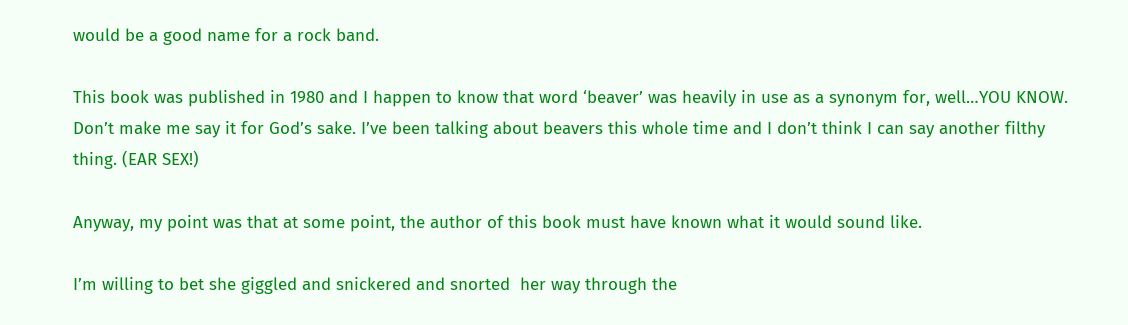would be a good name for a rock band.

This book was published in 1980 and I happen to know that word ‘beaver’ was heavily in use as a synonym for, well…YOU KNOW.   Don’t make me say it for God’s sake. I’ve been talking about beavers this whole time and I don’t think I can say another filthy thing. (EAR SEX!)

Anyway, my point was that at some point, the author of this book must have known what it would sound like.

I’m willing to bet she giggled and snickered and snorted  her way through the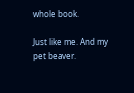whole book.

Just like me. And my pet beaver.